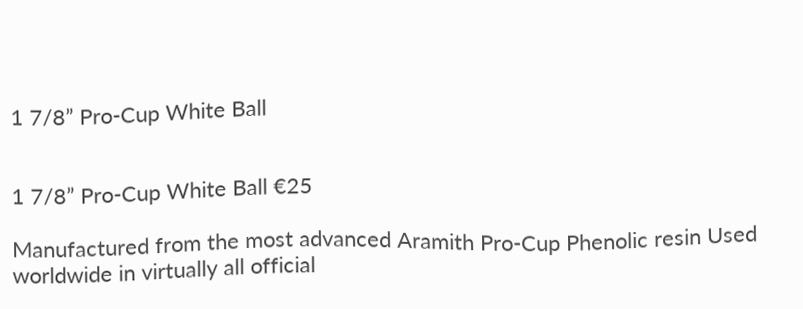1 7/8” Pro-Cup White Ball


1 7/8” Pro-Cup White Ball €25

Manufactured from the most advanced Aramith Pro-Cup Phenolic resin Used worldwide in virtually all official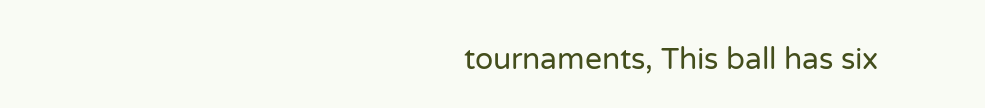tournaments, This ball has six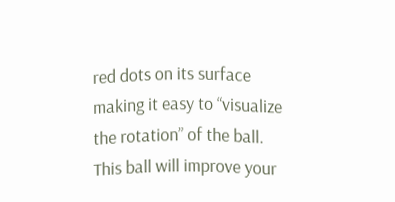red dots on its surface making it easy to “visualize the rotation” of the ball. This ball will improve your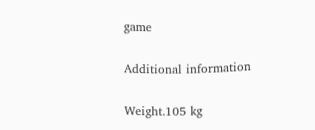game

Additional information

Weight.105 kg